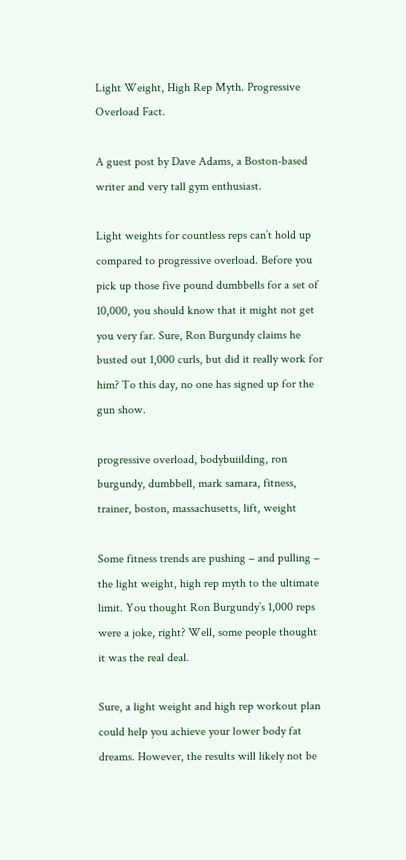Light Weight, High Rep Myth. Progressive Overload Fact.

A guest post by Dave Adams, a Boston-based writer and very tall gym enthusiast.

Light weights for countless reps can’t hold up compared to progressive overload. Before you pick up those five pound dumbbells for a set of 10,000, you should know that it might not get you very far. Sure, Ron Burgundy claims he busted out 1,000 curls, but did it really work for him? To this day, no one has signed up for the gun show.

progressive overload, bodybuiilding, ron burgundy, dumbbell, mark samara, fitness, trainer, boston, massachusetts, lift, weight

Some fitness trends are pushing – and pulling – the light weight, high rep myth to the ultimate limit. You thought Ron Burgundy’s 1,000 reps were a joke, right? Well, some people thought it was the real deal.

Sure, a light weight and high rep workout plan could help you achieve your lower body fat dreams. However, the results will likely not be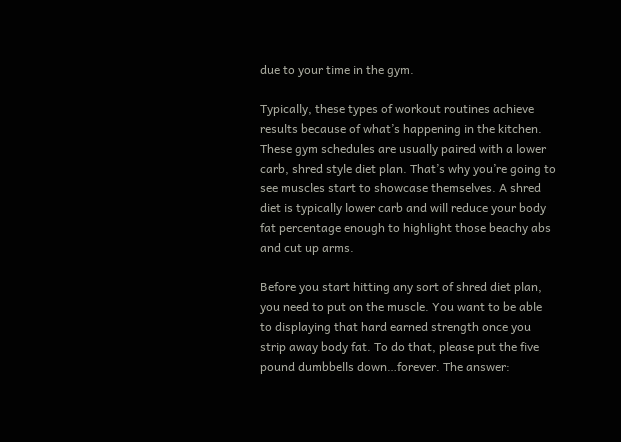due to your time in the gym.

Typically, these types of workout routines achieve results because of what’s happening in the kitchen. These gym schedules are usually paired with a lower carb, shred style diet plan. That’s why you’re going to see muscles start to showcase themselves. A shred diet is typically lower carb and will reduce your body fat percentage enough to highlight those beachy abs and cut up arms.

Before you start hitting any sort of shred diet plan, you need to put on the muscle. You want to be able to displaying that hard earned strength once you strip away body fat. To do that, please put the five pound dumbbells down…forever. The answer: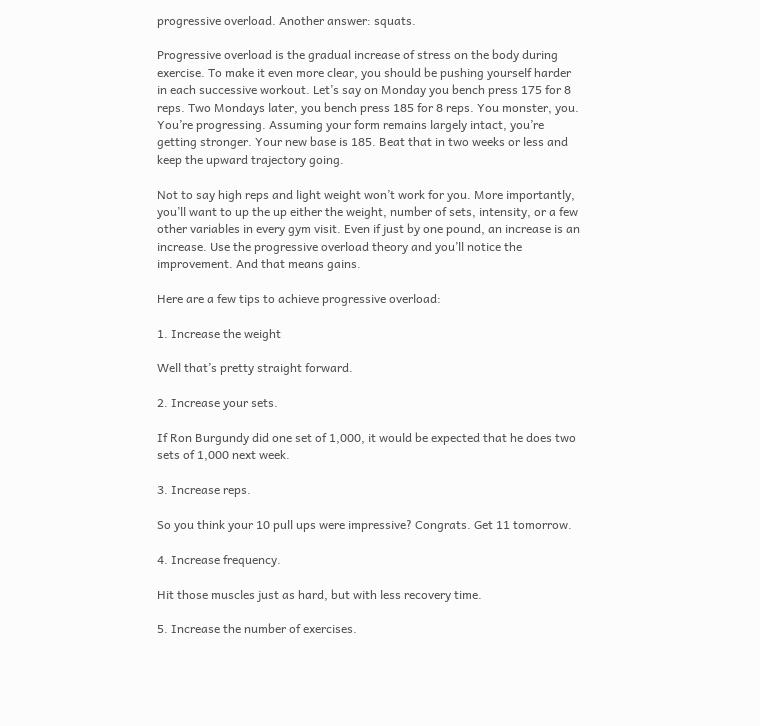progressive overload. Another answer: squats.

Progressive overload is the gradual increase of stress on the body during exercise. To make it even more clear, you should be pushing yourself harder in each successive workout. Let’s say on Monday you bench press 175 for 8 reps. Two Mondays later, you bench press 185 for 8 reps. You monster, you. You’re progressing. Assuming your form remains largely intact, you’re getting stronger. Your new base is 185. Beat that in two weeks or less and keep the upward trajectory going.

Not to say high reps and light weight won’t work for you. More importantly, you’ll want to up the up either the weight, number of sets, intensity, or a few other variables in every gym visit. Even if just by one pound, an increase is an increase. Use the progressive overload theory and you’ll notice the improvement. And that means gains.

Here are a few tips to achieve progressive overload:

1. Increase the weight

Well that’s pretty straight forward.

2. Increase your sets.

If Ron Burgundy did one set of 1,000, it would be expected that he does two sets of 1,000 next week.

3. Increase reps.

So you think your 10 pull ups were impressive? Congrats. Get 11 tomorrow.

4. Increase frequency.

Hit those muscles just as hard, but with less recovery time.

5. Increase the number of exercises.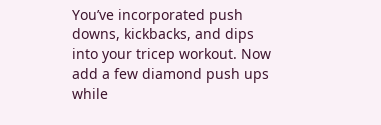You’ve incorporated push downs, kickbacks, and dips into your tricep workout. Now add a few diamond push ups while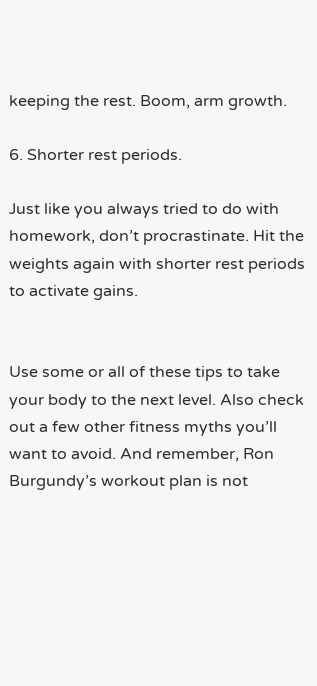keeping the rest. Boom, arm growth.

6. Shorter rest periods.

Just like you always tried to do with homework, don’t procrastinate. Hit the weights again with shorter rest periods to activate gains.


Use some or all of these tips to take your body to the next level. Also check out a few other fitness myths you’ll want to avoid. And remember, Ron Burgundy’s workout plan is not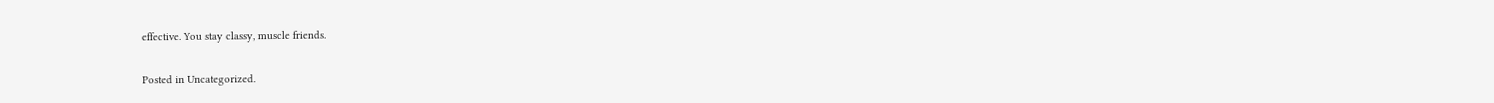effective. You stay classy, muscle friends.

Posted in Uncategorized.